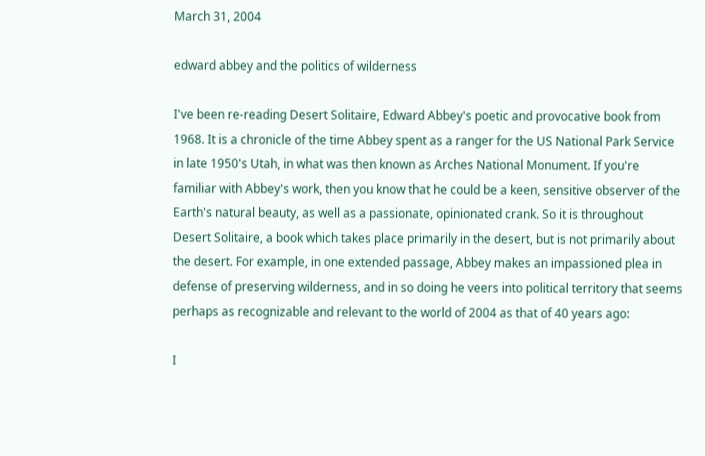March 31, 2004

edward abbey and the politics of wilderness

I've been re-reading Desert Solitaire, Edward Abbey's poetic and provocative book from 1968. It is a chronicle of the time Abbey spent as a ranger for the US National Park Service in late 1950's Utah, in what was then known as Arches National Monument. If you're familiar with Abbey's work, then you know that he could be a keen, sensitive observer of the Earth's natural beauty, as well as a passionate, opinionated crank. So it is throughout Desert Solitaire, a book which takes place primarily in the desert, but is not primarily about the desert. For example, in one extended passage, Abbey makes an impassioned plea in defense of preserving wilderness, and in so doing he veers into political territory that seems perhaps as recognizable and relevant to the world of 2004 as that of 40 years ago:

I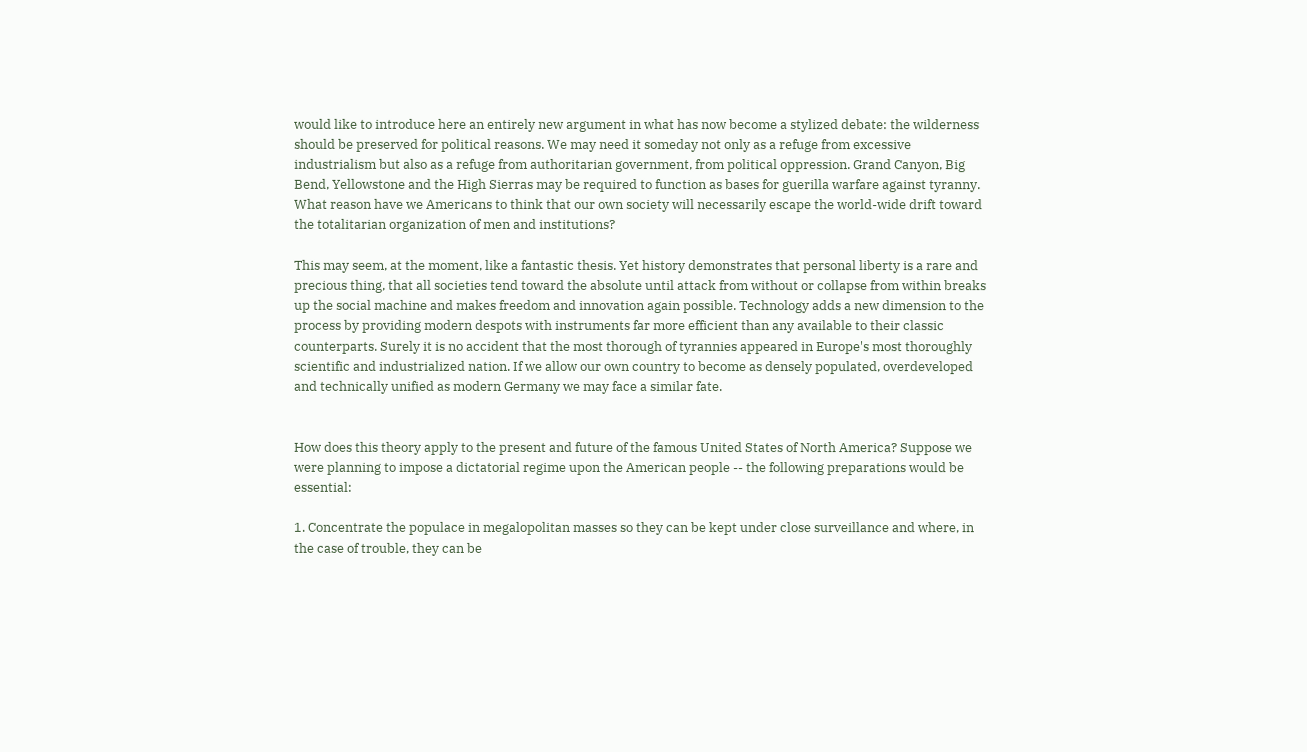would like to introduce here an entirely new argument in what has now become a stylized debate: the wilderness should be preserved for political reasons. We may need it someday not only as a refuge from excessive industrialism but also as a refuge from authoritarian government, from political oppression. Grand Canyon, Big Bend, Yellowstone and the High Sierras may be required to function as bases for guerilla warfare against tyranny. What reason have we Americans to think that our own society will necessarily escape the world-wide drift toward the totalitarian organization of men and institutions?

This may seem, at the moment, like a fantastic thesis. Yet history demonstrates that personal liberty is a rare and precious thing, that all societies tend toward the absolute until attack from without or collapse from within breaks up the social machine and makes freedom and innovation again possible. Technology adds a new dimension to the process by providing modern despots with instruments far more efficient than any available to their classic counterparts. Surely it is no accident that the most thorough of tyrannies appeared in Europe's most thoroughly scientific and industrialized nation. If we allow our own country to become as densely populated, overdeveloped and technically unified as modern Germany we may face a similar fate.


How does this theory apply to the present and future of the famous United States of North America? Suppose we were planning to impose a dictatorial regime upon the American people -- the following preparations would be essential:

1. Concentrate the populace in megalopolitan masses so they can be kept under close surveillance and where, in the case of trouble, they can be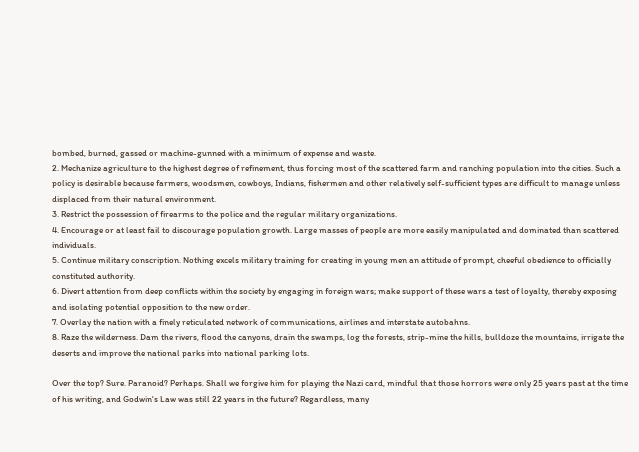bombed, burned, gassed or machine-gunned with a minimum of expense and waste.
2. Mechanize agriculture to the highest degree of refinement, thus forcing most of the scattered farm and ranching population into the cities. Such a policy is desirable because farmers, woodsmen, cowboys, Indians, fishermen and other relatively self-sufficient types are difficult to manage unless displaced from their natural environment.
3. Restrict the possession of firearms to the police and the regular military organizations.
4. Encourage or at least fail to discourage population growth. Large masses of people are more easily manipulated and dominated than scattered individuals.
5. Continue military conscription. Nothing excels military training for creating in young men an attitude of prompt, cheeful obedience to officially constituted authority.
6. Divert attention from deep conflicts within the society by engaging in foreign wars; make support of these wars a test of loyalty, thereby exposing and isolating potential opposition to the new order.
7. Overlay the nation with a finely reticulated network of communications, airlines and interstate autobahns.
8. Raze the wilderness. Dam the rivers, flood the canyons, drain the swamps, log the forests, strip-mine the hills, bulldoze the mountains, irrigate the deserts and improve the national parks into national parking lots.

Over the top? Sure. Paranoid? Perhaps. Shall we forgive him for playing the Nazi card, mindful that those horrors were only 25 years past at the time of his writing, and Godwin's Law was still 22 years in the future? Regardless, many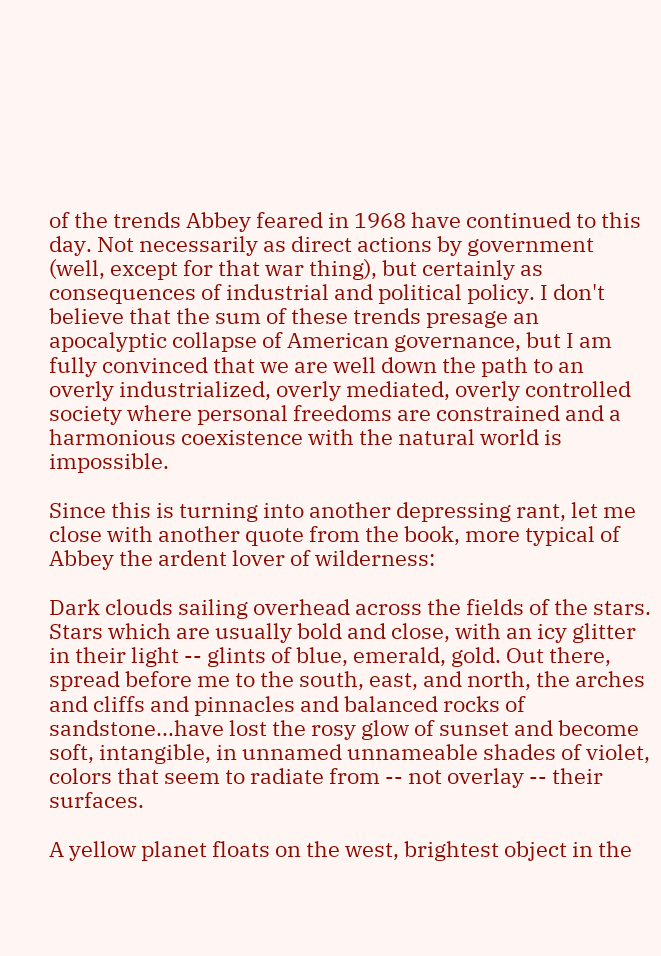of the trends Abbey feared in 1968 have continued to this day. Not necessarily as direct actions by government (well, except for that war thing), but certainly as consequences of industrial and political policy. I don't believe that the sum of these trends presage an apocalyptic collapse of American governance, but I am fully convinced that we are well down the path to an overly industrialized, overly mediated, overly controlled society where personal freedoms are constrained and a harmonious coexistence with the natural world is impossible.

Since this is turning into another depressing rant, let me close with another quote from the book, more typical of Abbey the ardent lover of wilderness:

Dark clouds sailing overhead across the fields of the stars. Stars which are usually bold and close, with an icy glitter in their light -- glints of blue, emerald, gold. Out there, spread before me to the south, east, and north, the arches and cliffs and pinnacles and balanced rocks of sandstone...have lost the rosy glow of sunset and become soft, intangible, in unnamed unnameable shades of violet, colors that seem to radiate from -- not overlay -- their surfaces.

A yellow planet floats on the west, brightest object in the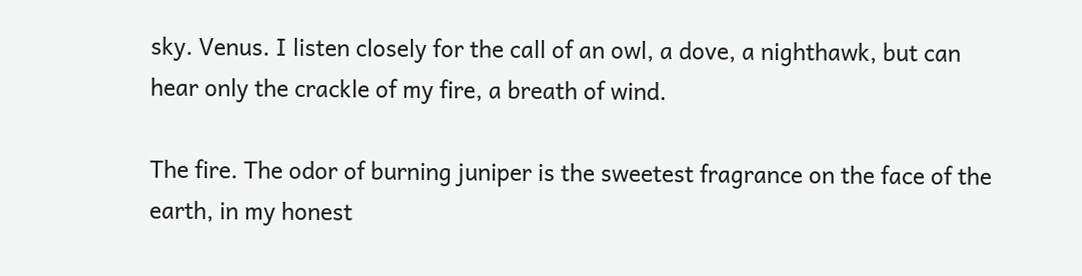sky. Venus. I listen closely for the call of an owl, a dove, a nighthawk, but can hear only the crackle of my fire, a breath of wind.

The fire. The odor of burning juniper is the sweetest fragrance on the face of the earth, in my honest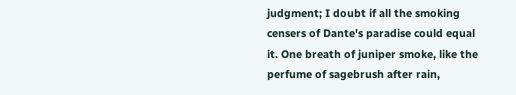judgment; I doubt if all the smoking censers of Dante's paradise could equal it. One breath of juniper smoke, like the perfume of sagebrush after rain,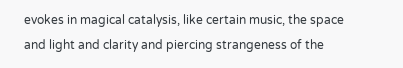evokes in magical catalysis, like certain music, the space and light and clarity and piercing strangeness of the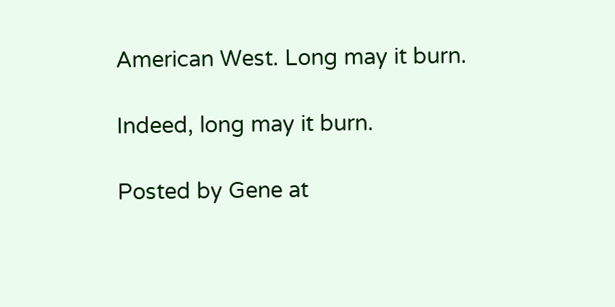American West. Long may it burn.

Indeed, long may it burn.

Posted by Gene at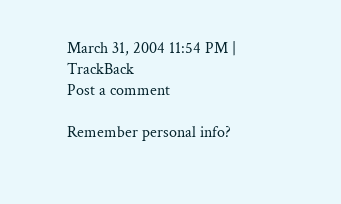March 31, 2004 11:54 PM | TrackBack
Post a comment

Remember personal info?